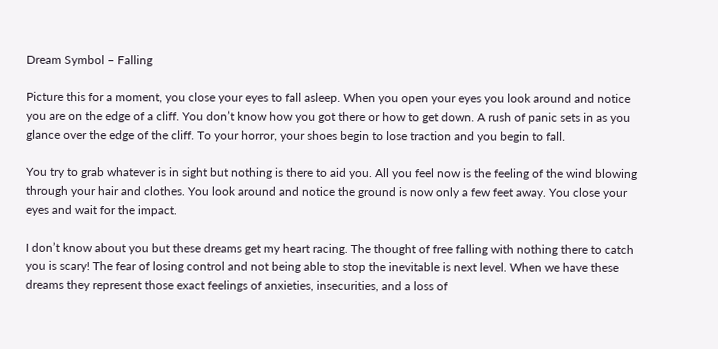Dream Symbol – Falling

Picture this for a moment, you close your eyes to fall asleep. When you open your eyes you look around and notice you are on the edge of a cliff. You don’t know how you got there or how to get down. A rush of panic sets in as you glance over the edge of the cliff. To your horror, your shoes begin to lose traction and you begin to fall.

You try to grab whatever is in sight but nothing is there to aid you. All you feel now is the feeling of the wind blowing through your hair and clothes. You look around and notice the ground is now only a few feet away. You close your eyes and wait for the impact.

I don’t know about you but these dreams get my heart racing. The thought of free falling with nothing there to catch you is scary! The fear of losing control and not being able to stop the inevitable is next level. When we have these dreams they represent those exact feelings of anxieties, insecurities, and a loss of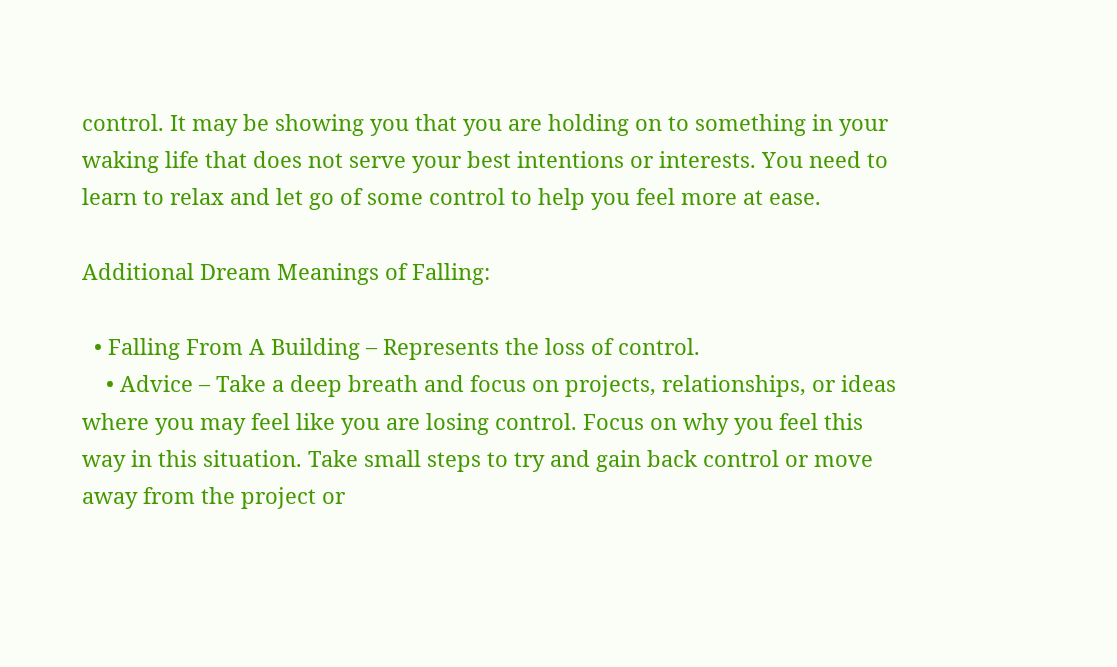control. It may be showing you that you are holding on to something in your waking life that does not serve your best intentions or interests. You need to learn to relax and let go of some control to help you feel more at ease.

Additional Dream Meanings of Falling:

  • Falling From A Building – Represents the loss of control.
    • Advice – Take a deep breath and focus on projects, relationships, or ideas where you may feel like you are losing control. Focus on why you feel this way in this situation. Take small steps to try and gain back control or move away from the project or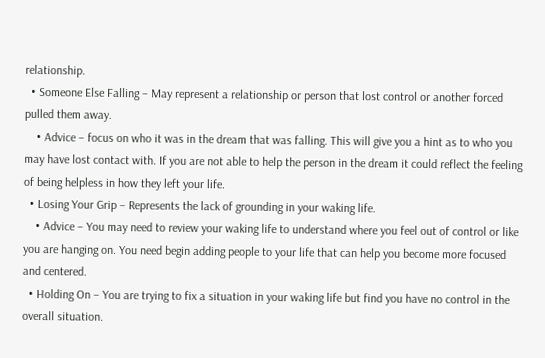relationship.
  • Someone Else Falling – May represent a relationship or person that lost control or another forced pulled them away.
    • Advice – focus on who it was in the dream that was falling. This will give you a hint as to who you may have lost contact with. If you are not able to help the person in the dream it could reflect the feeling of being helpless in how they left your life.
  • Losing Your Grip – Represents the lack of grounding in your waking life.
    • Advice – You may need to review your waking life to understand where you feel out of control or like you are hanging on. You need begin adding people to your life that can help you become more focused and centered.
  • Holding On – You are trying to fix a situation in your waking life but find you have no control in the overall situation.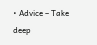• Advice – Take deep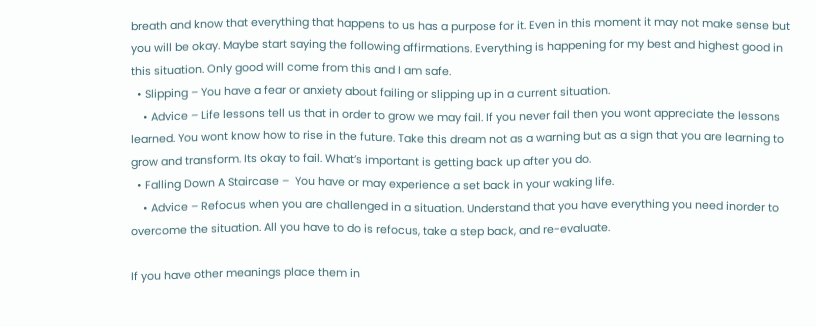breath and know that everything that happens to us has a purpose for it. Even in this moment it may not make sense but you will be okay. Maybe start saying the following affirmations. Everything is happening for my best and highest good in this situation. Only good will come from this and I am safe.
  • Slipping – You have a fear or anxiety about failing or slipping up in a current situation.
    • Advice – Life lessons tell us that in order to grow we may fail. If you never fail then you wont appreciate the lessons learned. You wont know how to rise in the future. Take this dream not as a warning but as a sign that you are learning to grow and transform. Its okay to fail. What’s important is getting back up after you do.
  • Falling Down A Staircase –  You have or may experience a set back in your waking life.
    • Advice – Refocus when you are challenged in a situation. Understand that you have everything you need inorder to overcome the situation. All you have to do is refocus, take a step back, and re-evaluate.

If you have other meanings place them in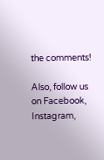the comments!

Also, follow us on Facebook, Instagram,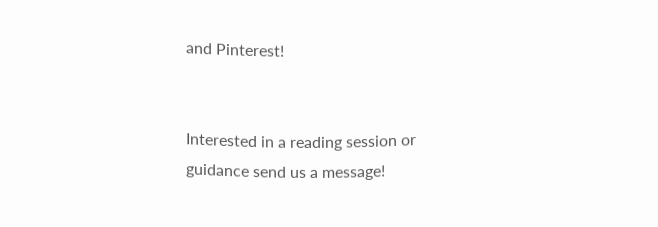and Pinterest!


Interested in a reading session or guidance send us a message!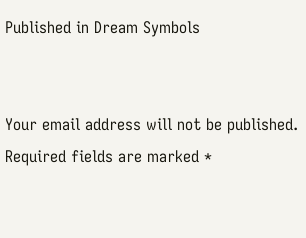Published in Dream Symbols


Your email address will not be published. Required fields are marked *